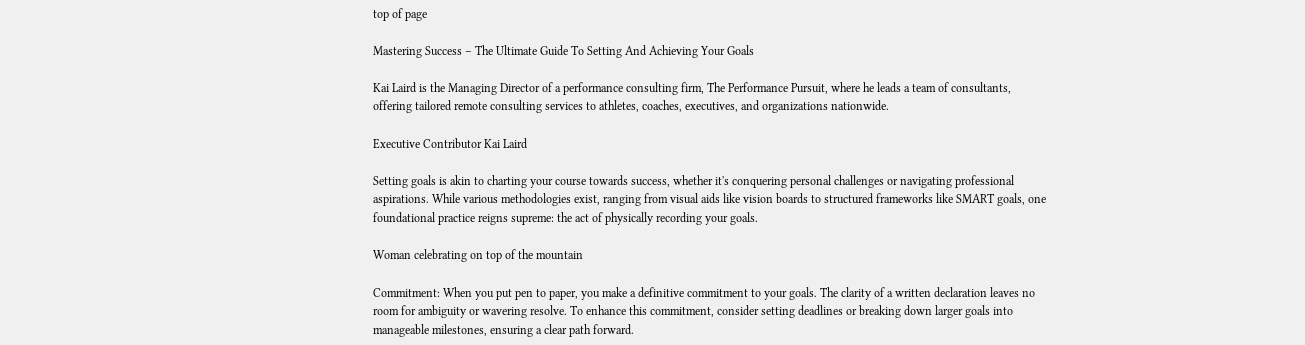top of page

Mastering Success – The Ultimate Guide To Setting And Achieving Your Goals

Kai Laird is the Managing Director of a performance consulting firm, The Performance Pursuit, where he leads a team of consultants, offering tailored remote consulting services to athletes, coaches, executives, and organizations nationwide.

Executive Contributor Kai Laird

Setting goals is akin to charting your course towards success, whether it's conquering personal challenges or navigating professional aspirations. While various methodologies exist, ranging from visual aids like vision boards to structured frameworks like SMART goals, one foundational practice reigns supreme: the act of physically recording your goals.

Woman celebrating on top of the mountain

Commitment: When you put pen to paper, you make a definitive commitment to your goals. The clarity of a written declaration leaves no room for ambiguity or wavering resolve. To enhance this commitment, consider setting deadlines or breaking down larger goals into manageable milestones, ensuring a clear path forward.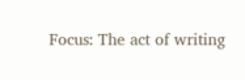Focus: The act of writing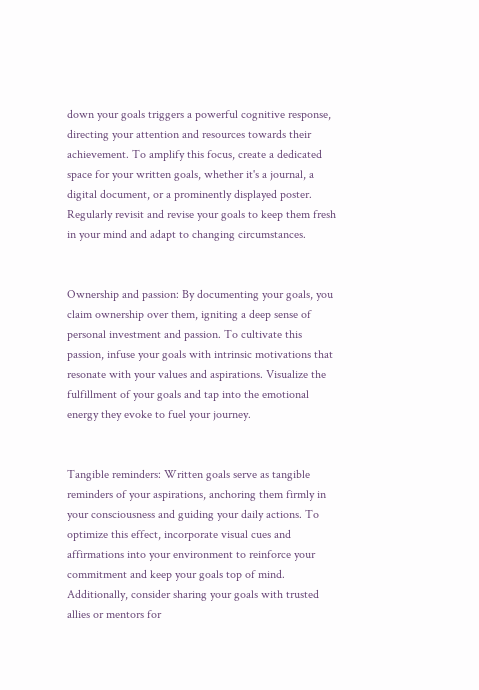down your goals triggers a powerful cognitive response, directing your attention and resources towards their achievement. To amplify this focus, create a dedicated space for your written goals, whether it's a journal, a digital document, or a prominently displayed poster. Regularly revisit and revise your goals to keep them fresh in your mind and adapt to changing circumstances.


Ownership and passion: By documenting your goals, you claim ownership over them, igniting a deep sense of personal investment and passion. To cultivate this passion, infuse your goals with intrinsic motivations that resonate with your values and aspirations. Visualize the fulfillment of your goals and tap into the emotional energy they evoke to fuel your journey.


Tangible reminders: Written goals serve as tangible reminders of your aspirations, anchoring them firmly in your consciousness and guiding your daily actions. To optimize this effect, incorporate visual cues and affirmations into your environment to reinforce your commitment and keep your goals top of mind. Additionally, consider sharing your goals with trusted allies or mentors for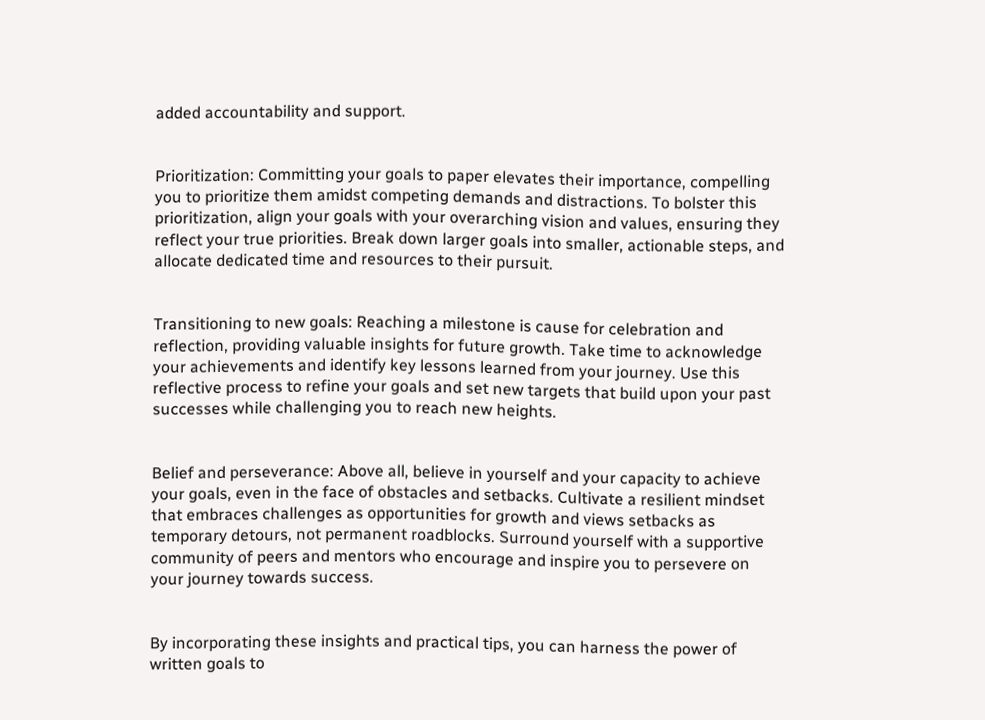added accountability and support.


Prioritization: Committing your goals to paper elevates their importance, compelling you to prioritize them amidst competing demands and distractions. To bolster this prioritization, align your goals with your overarching vision and values, ensuring they reflect your true priorities. Break down larger goals into smaller, actionable steps, and allocate dedicated time and resources to their pursuit.


Transitioning to new goals: Reaching a milestone is cause for celebration and reflection, providing valuable insights for future growth. Take time to acknowledge your achievements and identify key lessons learned from your journey. Use this reflective process to refine your goals and set new targets that build upon your past successes while challenging you to reach new heights.


Belief and perseverance: Above all, believe in yourself and your capacity to achieve your goals, even in the face of obstacles and setbacks. Cultivate a resilient mindset that embraces challenges as opportunities for growth and views setbacks as temporary detours, not permanent roadblocks. Surround yourself with a supportive community of peers and mentors who encourage and inspire you to persevere on your journey towards success.


By incorporating these insights and practical tips, you can harness the power of written goals to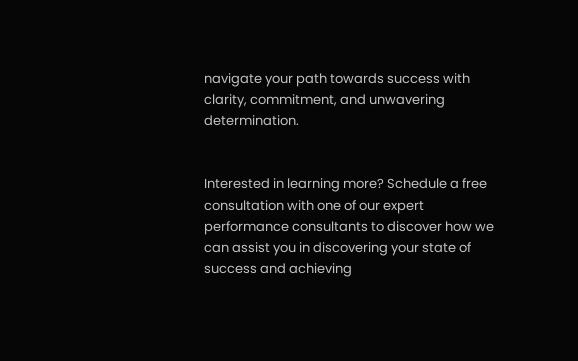navigate your path towards success with clarity, commitment, and unwavering determination.


Interested in learning more? Schedule a free consultation with one of our expert performance consultants to discover how we can assist you in discovering your state of success and achieving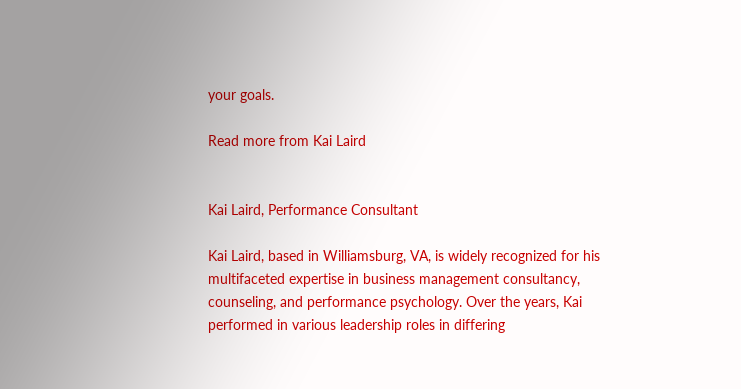your goals.

Read more from Kai Laird


Kai Laird, Performance Consultant

Kai Laird, based in Williamsburg, VA, is widely recognized for his multifaceted expertise in business management consultancy, counseling, and performance psychology. Over the years, Kai performed in various leadership roles in differing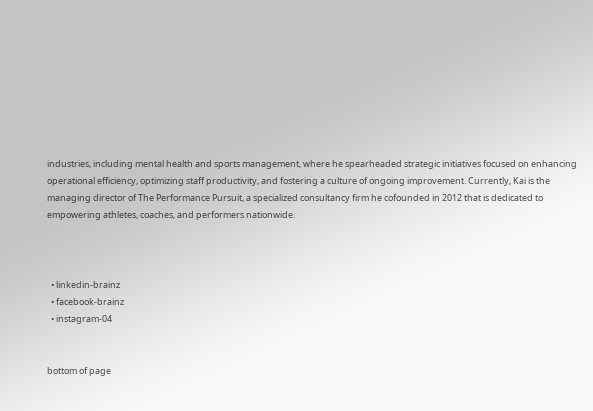industries, including mental health and sports management, where he spearheaded strategic initiatives focused on enhancing operational efficiency, optimizing staff productivity, and fostering a culture of ongoing improvement. Currently, Kai is the managing director of The Performance Pursuit, a specialized consultancy firm he cofounded in 2012 that is dedicated to empowering athletes, coaches, and performers nationwide.



  • linkedin-brainz
  • facebook-brainz
  • instagram-04


bottom of page